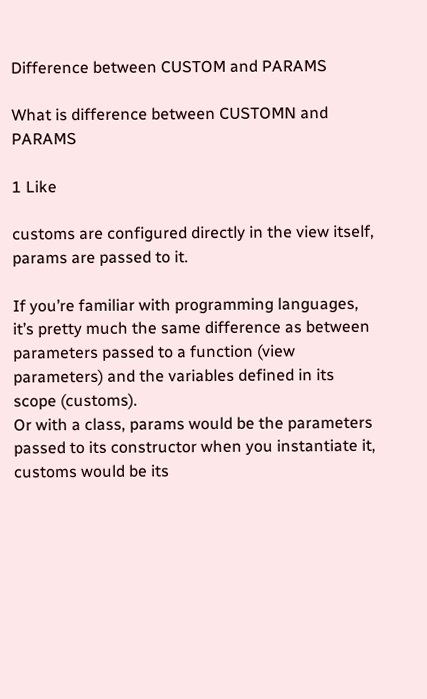Difference between CUSTOM and PARAMS

What is difference between CUSTOMN and PARAMS

1 Like

customs are configured directly in the view itself, params are passed to it.

If you’re familiar with programming languages, it’s pretty much the same difference as between parameters passed to a function (view parameters) and the variables defined in its scope (customs).
Or with a class, params would be the parameters passed to its constructor when you instantiate it, customs would be its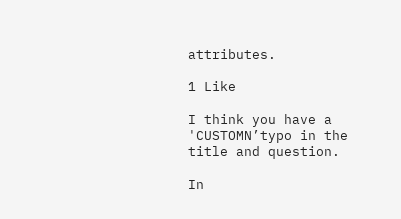attributes.

1 Like

I think you have a 'CUSTOMN’typo in the title and question.

In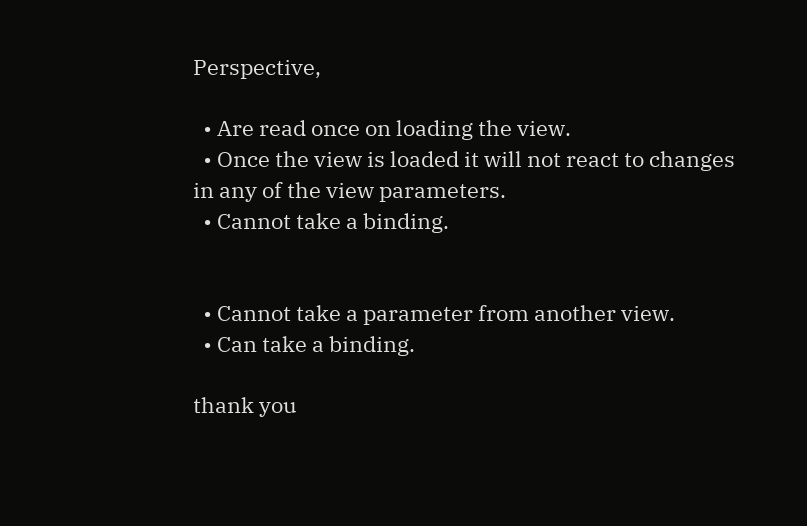Perspective,

  • Are read once on loading the view.
  • Once the view is loaded it will not react to changes in any of the view parameters.
  • Cannot take a binding.


  • Cannot take a parameter from another view.
  • Can take a binding.

thank you